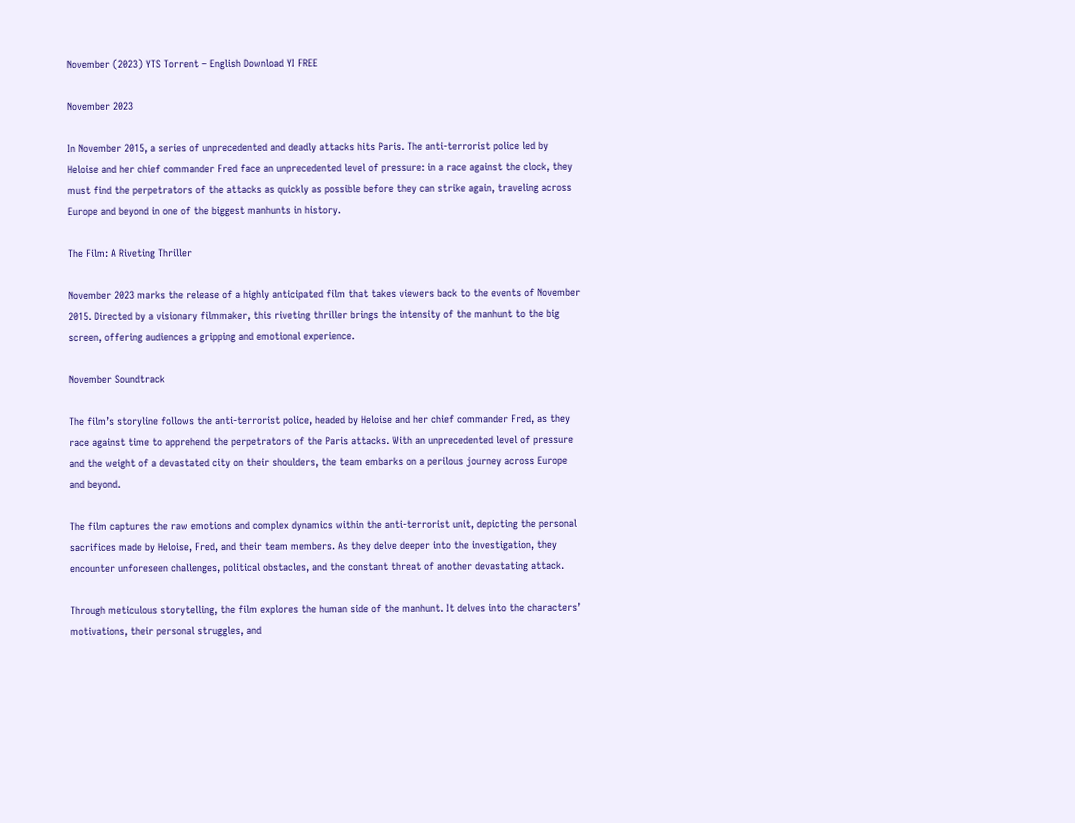November (2023) YTS Torrent – English Download YI FREE

November 2023

In November 2015, a series of unprecedented and deadly attacks hits Paris. The anti-terrorist police led by Heloise and her chief commander Fred face an unprecedented level of pressure: in a race against the clock, they must find the perpetrators of the attacks as quickly as possible before they can strike again, traveling across Europe and beyond in one of the biggest manhunts in history.

The Film: A Riveting Thriller

November 2023 marks the release of a highly anticipated film that takes viewers back to the events of November 2015. Directed by a visionary filmmaker, this riveting thriller brings the intensity of the manhunt to the big screen, offering audiences a gripping and emotional experience.

November Soundtrack

The film’s storyline follows the anti-terrorist police, headed by Heloise and her chief commander Fred, as they race against time to apprehend the perpetrators of the Paris attacks. With an unprecedented level of pressure and the weight of a devastated city on their shoulders, the team embarks on a perilous journey across Europe and beyond.

The film captures the raw emotions and complex dynamics within the anti-terrorist unit, depicting the personal sacrifices made by Heloise, Fred, and their team members. As they delve deeper into the investigation, they encounter unforeseen challenges, political obstacles, and the constant threat of another devastating attack.

Through meticulous storytelling, the film explores the human side of the manhunt. It delves into the characters’ motivations, their personal struggles, and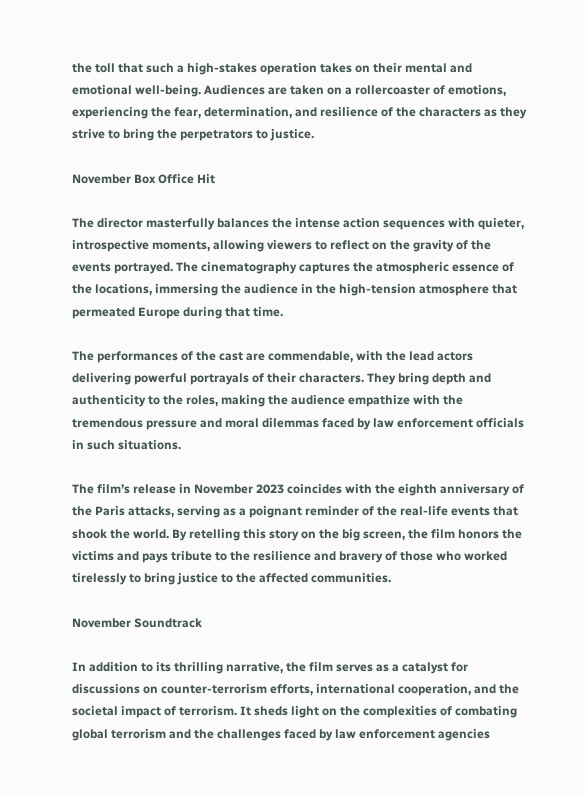the toll that such a high-stakes operation takes on their mental and emotional well-being. Audiences are taken on a rollercoaster of emotions, experiencing the fear, determination, and resilience of the characters as they strive to bring the perpetrators to justice.

November Box Office Hit

The director masterfully balances the intense action sequences with quieter, introspective moments, allowing viewers to reflect on the gravity of the events portrayed. The cinematography captures the atmospheric essence of the locations, immersing the audience in the high-tension atmosphere that permeated Europe during that time.

The performances of the cast are commendable, with the lead actors delivering powerful portrayals of their characters. They bring depth and authenticity to the roles, making the audience empathize with the tremendous pressure and moral dilemmas faced by law enforcement officials in such situations.

The film’s release in November 2023 coincides with the eighth anniversary of the Paris attacks, serving as a poignant reminder of the real-life events that shook the world. By retelling this story on the big screen, the film honors the victims and pays tribute to the resilience and bravery of those who worked tirelessly to bring justice to the affected communities.

November Soundtrack

In addition to its thrilling narrative, the film serves as a catalyst for discussions on counter-terrorism efforts, international cooperation, and the societal impact of terrorism. It sheds light on the complexities of combating global terrorism and the challenges faced by law enforcement agencies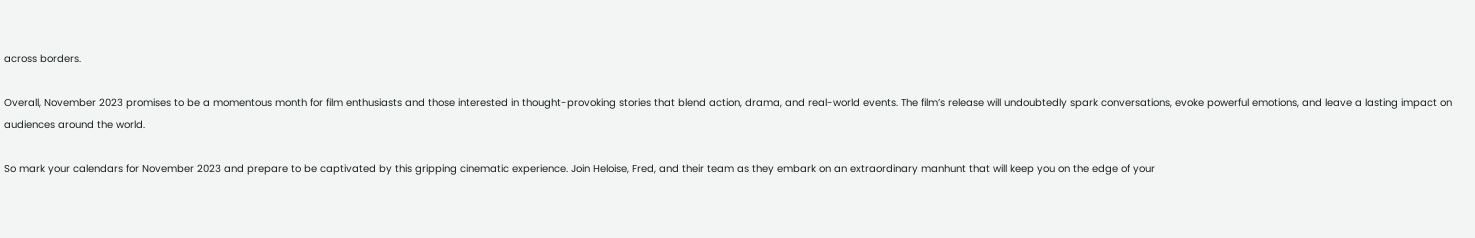across borders.

Overall, November 2023 promises to be a momentous month for film enthusiasts and those interested in thought-provoking stories that blend action, drama, and real-world events. The film’s release will undoubtedly spark conversations, evoke powerful emotions, and leave a lasting impact on audiences around the world.

So mark your calendars for November 2023 and prepare to be captivated by this gripping cinematic experience. Join Heloise, Fred, and their team as they embark on an extraordinary manhunt that will keep you on the edge of your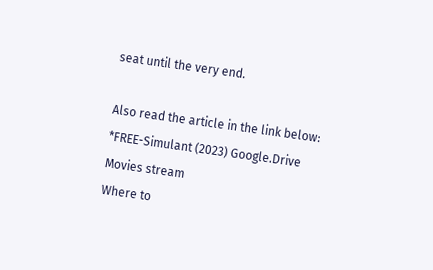seat until the very end.

Also read the article in the link below:
*FREE-Simulant (2023) Google.Drive Movies stream
Where to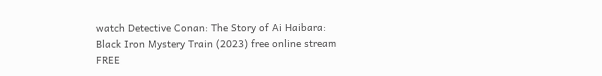watch Detective Conan: The Story of Ai Haibara: Black Iron Mystery Train (2023) free online stream FREE